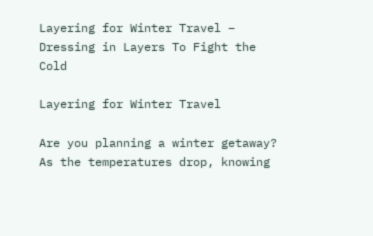Layering for Winter Travel – Dressing in Layers To Fight the Cold

Layering for Winter Travel

Are you planning a winter getaway? As the temperatures drop, knowing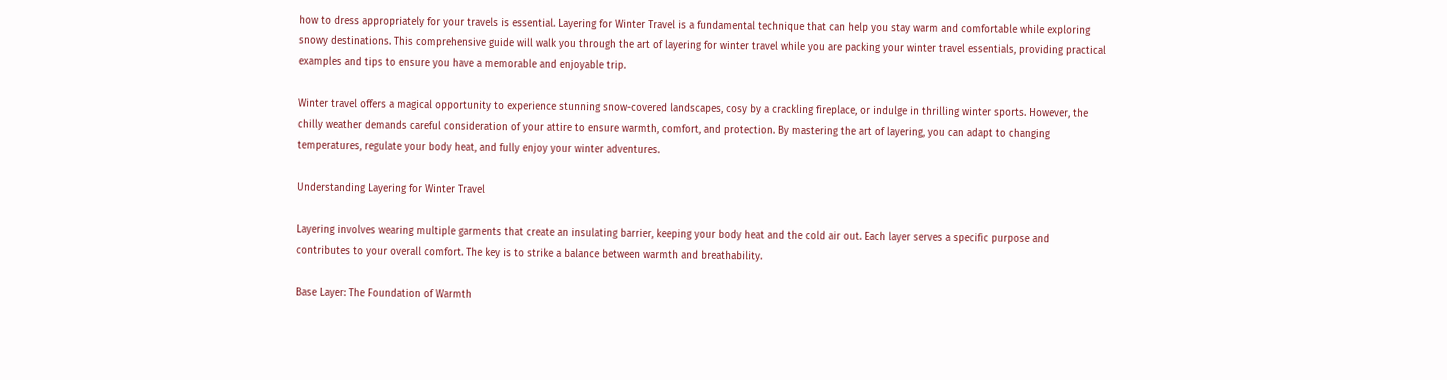how to dress appropriately for your travels is essential. Layering for Winter Travel is a fundamental technique that can help you stay warm and comfortable while exploring snowy destinations. This comprehensive guide will walk you through the art of layering for winter travel while you are packing your winter travel essentials, providing practical examples and tips to ensure you have a memorable and enjoyable trip.

Winter travel offers a magical opportunity to experience stunning snow-covered landscapes, cosy by a crackling fireplace, or indulge in thrilling winter sports. However, the chilly weather demands careful consideration of your attire to ensure warmth, comfort, and protection. By mastering the art of layering, you can adapt to changing temperatures, regulate your body heat, and fully enjoy your winter adventures.

Understanding Layering for Winter Travel

Layering involves wearing multiple garments that create an insulating barrier, keeping your body heat and the cold air out. Each layer serves a specific purpose and contributes to your overall comfort. The key is to strike a balance between warmth and breathability.

Base Layer: The Foundation of Warmth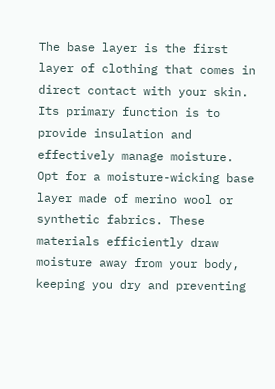The base layer is the first layer of clothing that comes in direct contact with your skin. Its primary function is to provide insulation and effectively manage moisture. Opt for a moisture-wicking base layer made of merino wool or synthetic fabrics. These materials efficiently draw moisture away from your body, keeping you dry and preventing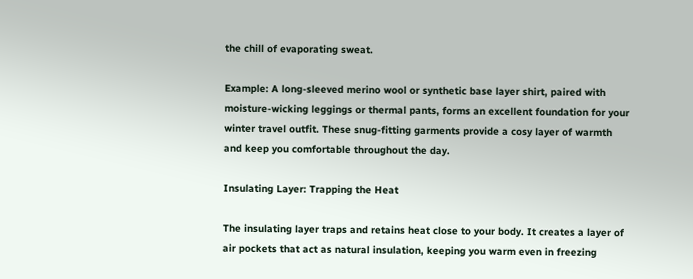the chill of evaporating sweat.

Example: A long-sleeved merino wool or synthetic base layer shirt, paired with moisture-wicking leggings or thermal pants, forms an excellent foundation for your winter travel outfit. These snug-fitting garments provide a cosy layer of warmth and keep you comfortable throughout the day.

Insulating Layer: Trapping the Heat

The insulating layer traps and retains heat close to your body. It creates a layer of air pockets that act as natural insulation, keeping you warm even in freezing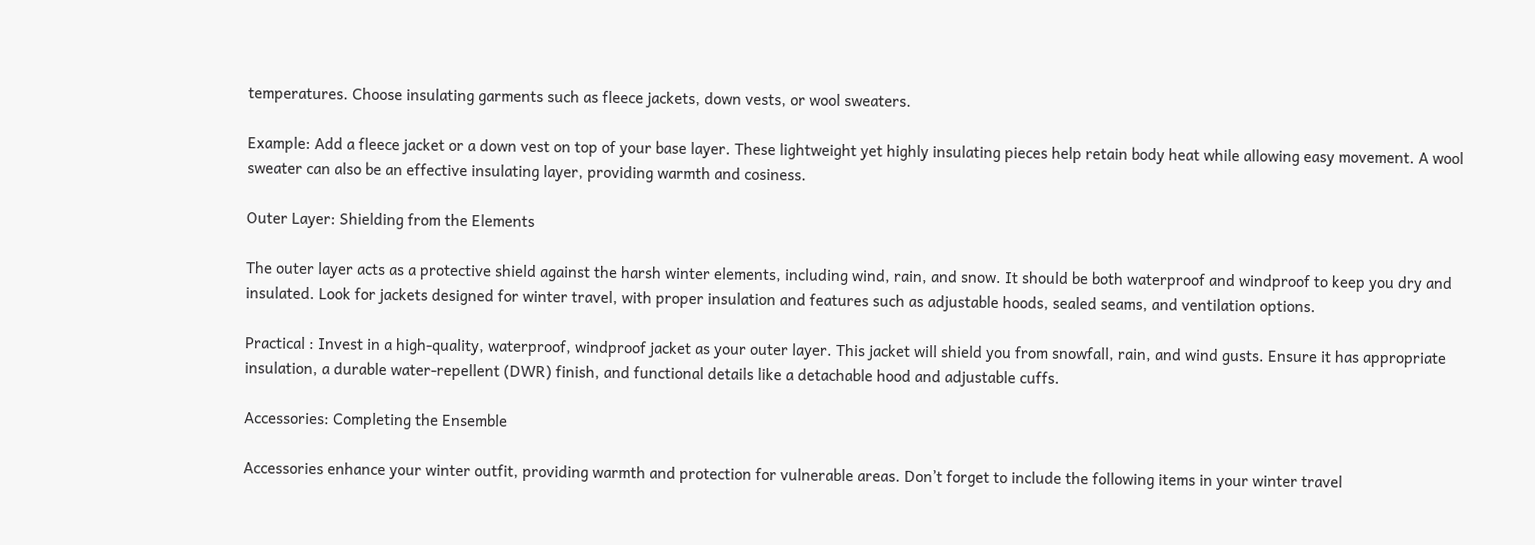temperatures. Choose insulating garments such as fleece jackets, down vests, or wool sweaters.

Example: Add a fleece jacket or a down vest on top of your base layer. These lightweight yet highly insulating pieces help retain body heat while allowing easy movement. A wool sweater can also be an effective insulating layer, providing warmth and cosiness.

Outer Layer: Shielding from the Elements

The outer layer acts as a protective shield against the harsh winter elements, including wind, rain, and snow. It should be both waterproof and windproof to keep you dry and insulated. Look for jackets designed for winter travel, with proper insulation and features such as adjustable hoods, sealed seams, and ventilation options.

Practical : Invest in a high-quality, waterproof, windproof jacket as your outer layer. This jacket will shield you from snowfall, rain, and wind gusts. Ensure it has appropriate insulation, a durable water-repellent (DWR) finish, and functional details like a detachable hood and adjustable cuffs.

Accessories: Completing the Ensemble

Accessories enhance your winter outfit, providing warmth and protection for vulnerable areas. Don’t forget to include the following items in your winter travel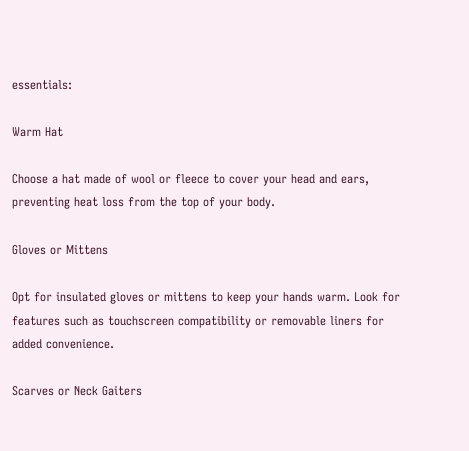essentials:

Warm Hat

Choose a hat made of wool or fleece to cover your head and ears, preventing heat loss from the top of your body.

Gloves or Mittens

Opt for insulated gloves or mittens to keep your hands warm. Look for features such as touchscreen compatibility or removable liners for added convenience.

Scarves or Neck Gaiters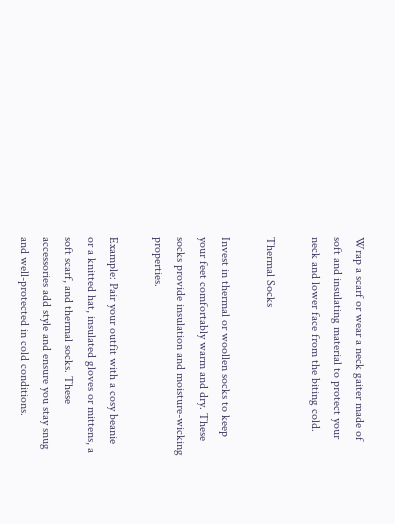Wrap a scarf or wear a neck gaiter made of soft and insulating material to protect your neck and lower face from the biting cold.

Thermal Socks

Invest in thermal or woollen socks to keep your feet comfortably warm and dry. These socks provide insulation and moisture-wicking properties.

Example: Pair your outfit with a cosy beanie or a knitted hat, insulated gloves or mittens, a soft scarf, and thermal socks. These accessories add style and ensure you stay snug and well-protected in cold conditions.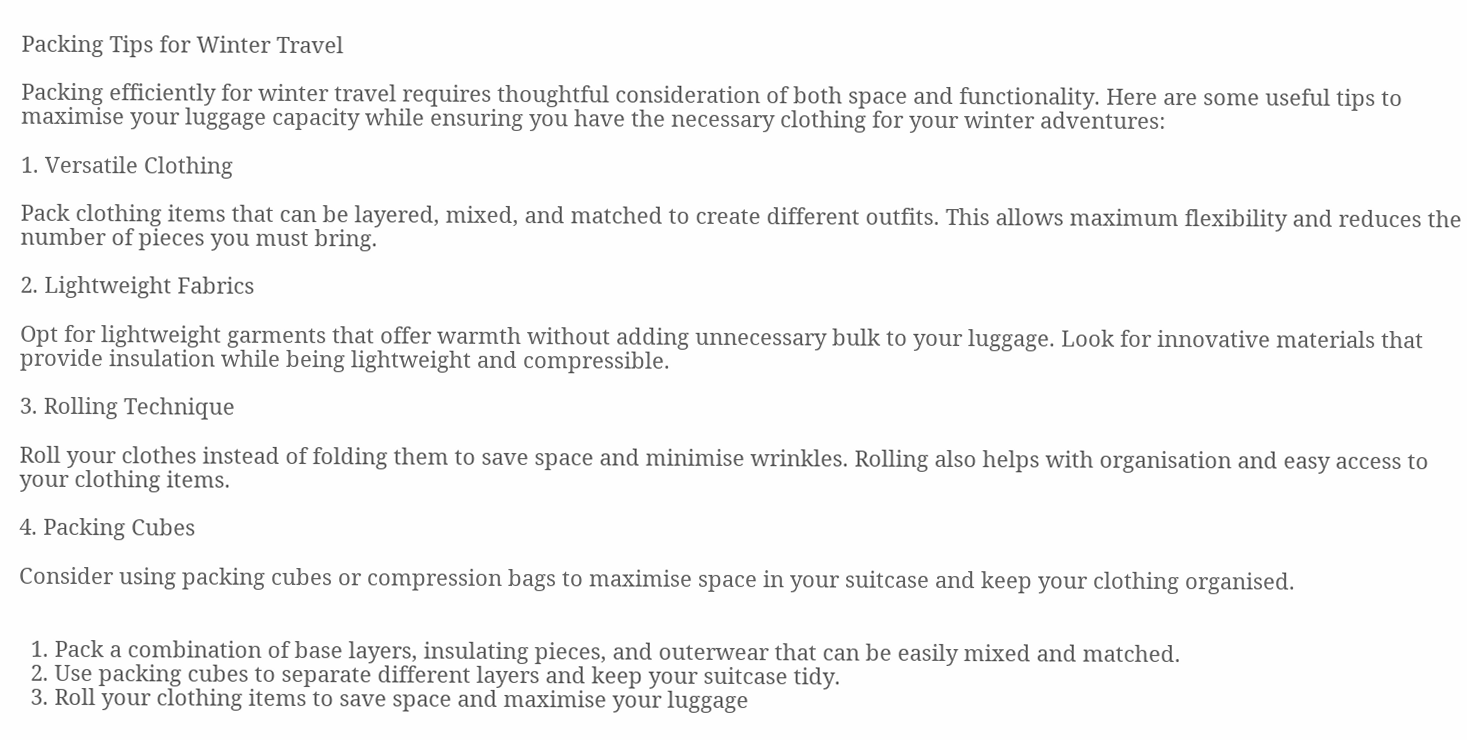Packing Tips for Winter Travel

Packing efficiently for winter travel requires thoughtful consideration of both space and functionality. Here are some useful tips to maximise your luggage capacity while ensuring you have the necessary clothing for your winter adventures:

1. Versatile Clothing

Pack clothing items that can be layered, mixed, and matched to create different outfits. This allows maximum flexibility and reduces the number of pieces you must bring.

2. Lightweight Fabrics

Opt for lightweight garments that offer warmth without adding unnecessary bulk to your luggage. Look for innovative materials that provide insulation while being lightweight and compressible.

3. Rolling Technique

Roll your clothes instead of folding them to save space and minimise wrinkles. Rolling also helps with organisation and easy access to your clothing items.

4. Packing Cubes

Consider using packing cubes or compression bags to maximise space in your suitcase and keep your clothing organised.


  1. Pack a combination of base layers, insulating pieces, and outerwear that can be easily mixed and matched.
  2. Use packing cubes to separate different layers and keep your suitcase tidy.
  3. Roll your clothing items to save space and maximise your luggage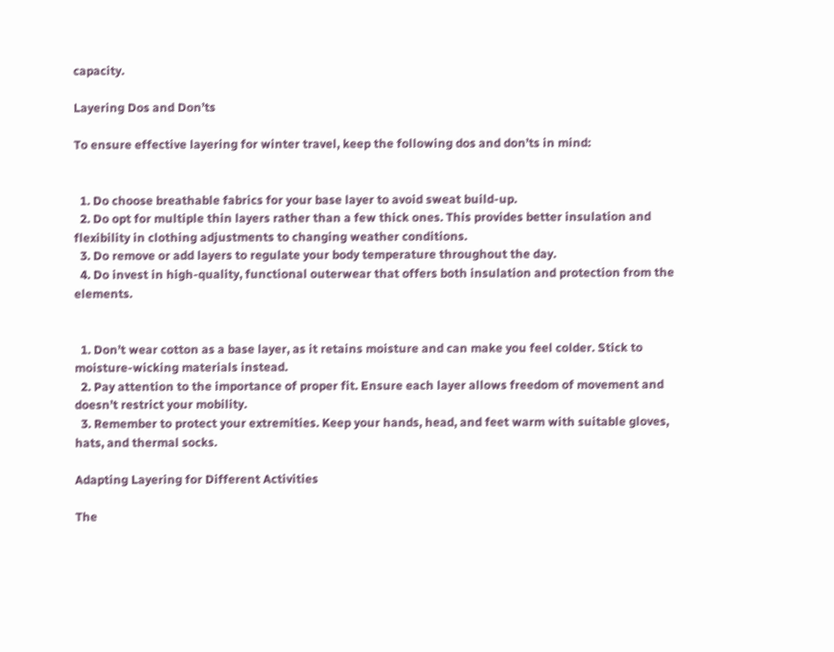capacity.

Layering Dos and Don’ts

To ensure effective layering for winter travel, keep the following dos and don’ts in mind:


  1. Do choose breathable fabrics for your base layer to avoid sweat build-up.
  2. Do opt for multiple thin layers rather than a few thick ones. This provides better insulation and flexibility in clothing adjustments to changing weather conditions.
  3. Do remove or add layers to regulate your body temperature throughout the day.
  4. Do invest in high-quality, functional outerwear that offers both insulation and protection from the elements.


  1. Don’t wear cotton as a base layer, as it retains moisture and can make you feel colder. Stick to moisture-wicking materials instead.
  2. Pay attention to the importance of proper fit. Ensure each layer allows freedom of movement and doesn’t restrict your mobility.
  3. Remember to protect your extremities. Keep your hands, head, and feet warm with suitable gloves, hats, and thermal socks.

Adapting Layering for Different Activities

The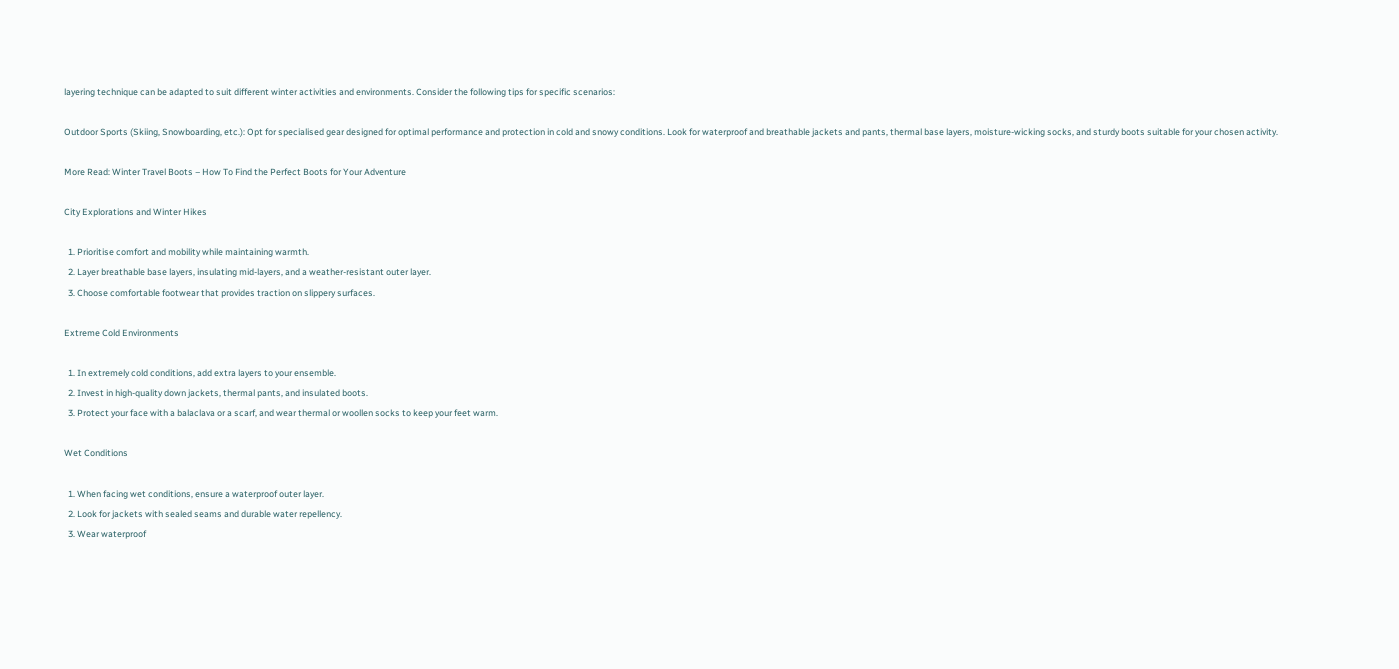layering technique can be adapted to suit different winter activities and environments. Consider the following tips for specific scenarios:

Outdoor Sports (Skiing, Snowboarding, etc.): Opt for specialised gear designed for optimal performance and protection in cold and snowy conditions. Look for waterproof and breathable jackets and pants, thermal base layers, moisture-wicking socks, and sturdy boots suitable for your chosen activity.

More Read: Winter Travel Boots – How To Find the Perfect Boots for Your Adventure

City Explorations and Winter Hikes

  1. Prioritise comfort and mobility while maintaining warmth.
  2. Layer breathable base layers, insulating mid-layers, and a weather-resistant outer layer.
  3. Choose comfortable footwear that provides traction on slippery surfaces.

Extreme Cold Environments

  1. In extremely cold conditions, add extra layers to your ensemble.
  2. Invest in high-quality down jackets, thermal pants, and insulated boots.
  3. Protect your face with a balaclava or a scarf, and wear thermal or woollen socks to keep your feet warm.

Wet Conditions

  1. When facing wet conditions, ensure a waterproof outer layer.
  2. Look for jackets with sealed seams and durable water repellency.
  3. Wear waterproof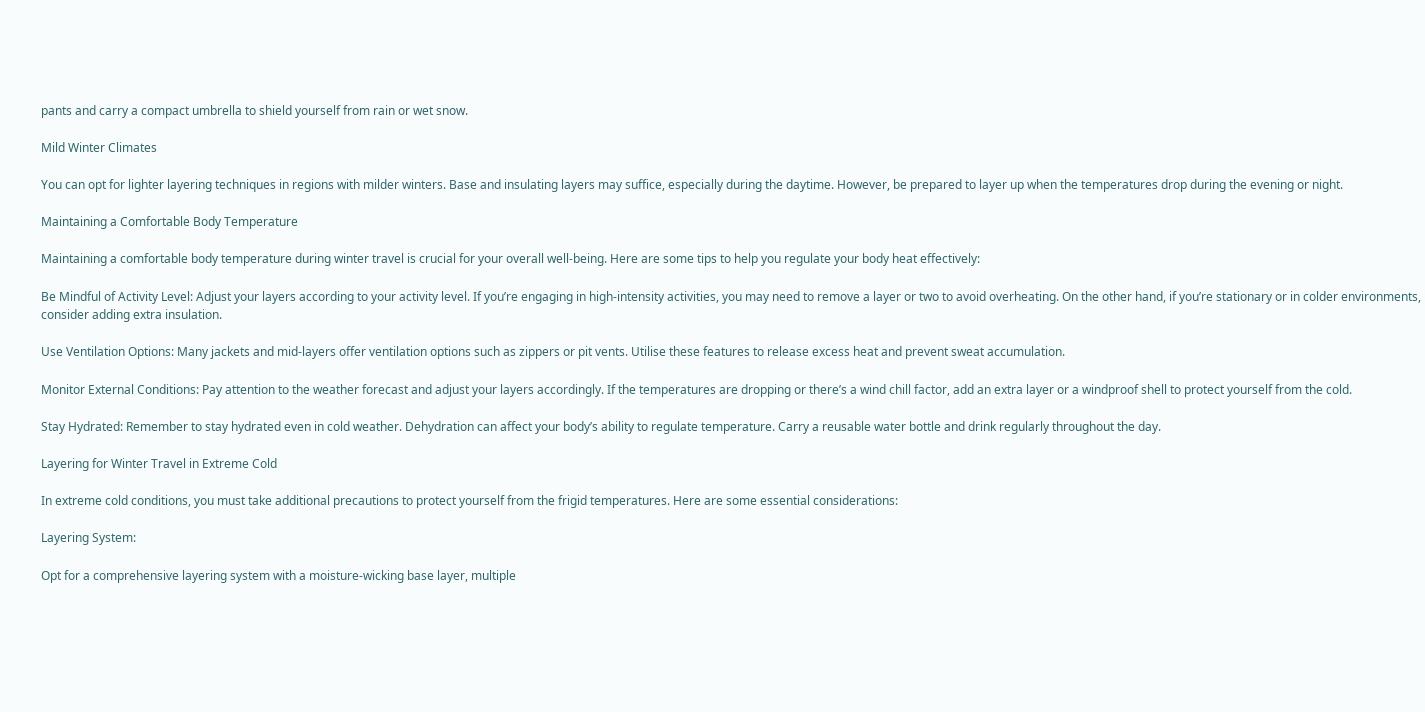pants and carry a compact umbrella to shield yourself from rain or wet snow.

Mild Winter Climates

You can opt for lighter layering techniques in regions with milder winters. Base and insulating layers may suffice, especially during the daytime. However, be prepared to layer up when the temperatures drop during the evening or night.

Maintaining a Comfortable Body Temperature

Maintaining a comfortable body temperature during winter travel is crucial for your overall well-being. Here are some tips to help you regulate your body heat effectively:

Be Mindful of Activity Level: Adjust your layers according to your activity level. If you’re engaging in high-intensity activities, you may need to remove a layer or two to avoid overheating. On the other hand, if you’re stationary or in colder environments, consider adding extra insulation.

Use Ventilation Options: Many jackets and mid-layers offer ventilation options such as zippers or pit vents. Utilise these features to release excess heat and prevent sweat accumulation.

Monitor External Conditions: Pay attention to the weather forecast and adjust your layers accordingly. If the temperatures are dropping or there’s a wind chill factor, add an extra layer or a windproof shell to protect yourself from the cold.

Stay Hydrated: Remember to stay hydrated even in cold weather. Dehydration can affect your body’s ability to regulate temperature. Carry a reusable water bottle and drink regularly throughout the day.

Layering for Winter Travel in Extreme Cold

In extreme cold conditions, you must take additional precautions to protect yourself from the frigid temperatures. Here are some essential considerations:

Layering System:

Opt for a comprehensive layering system with a moisture-wicking base layer, multiple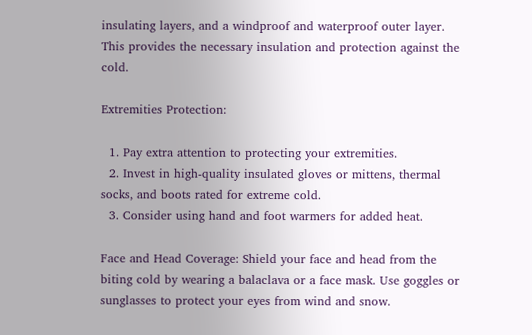insulating layers, and a windproof and waterproof outer layer. This provides the necessary insulation and protection against the cold.

Extremities Protection:

  1. Pay extra attention to protecting your extremities.
  2. Invest in high-quality insulated gloves or mittens, thermal socks, and boots rated for extreme cold.
  3. Consider using hand and foot warmers for added heat.

Face and Head Coverage: Shield your face and head from the biting cold by wearing a balaclava or a face mask. Use goggles or sunglasses to protect your eyes from wind and snow.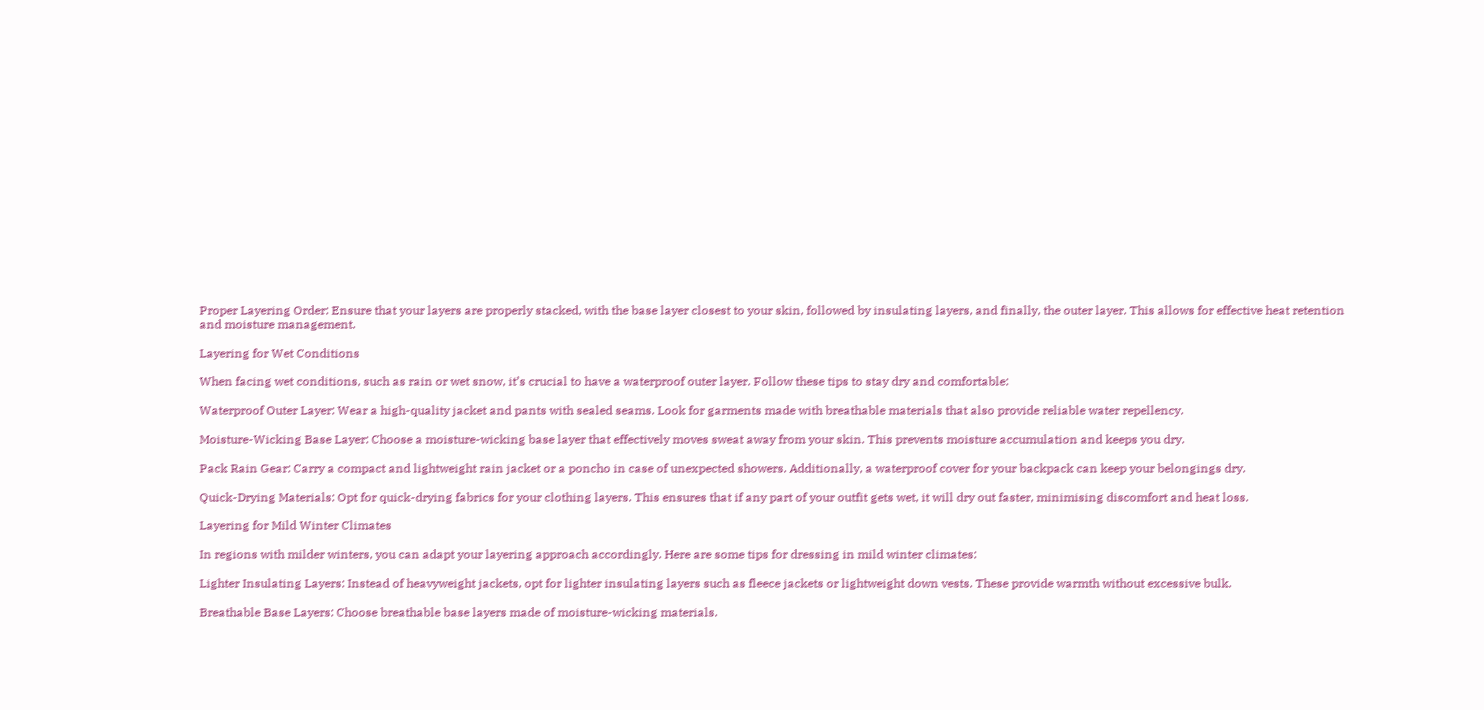Proper Layering Order: Ensure that your layers are properly stacked, with the base layer closest to your skin, followed by insulating layers, and finally, the outer layer. This allows for effective heat retention and moisture management.

Layering for Wet Conditions

When facing wet conditions, such as rain or wet snow, it’s crucial to have a waterproof outer layer. Follow these tips to stay dry and comfortable:

Waterproof Outer Layer: Wear a high-quality jacket and pants with sealed seams. Look for garments made with breathable materials that also provide reliable water repellency.

Moisture-Wicking Base Layer: Choose a moisture-wicking base layer that effectively moves sweat away from your skin. This prevents moisture accumulation and keeps you dry.

Pack Rain Gear: Carry a compact and lightweight rain jacket or a poncho in case of unexpected showers. Additionally, a waterproof cover for your backpack can keep your belongings dry.

Quick-Drying Materials: Opt for quick-drying fabrics for your clothing layers. This ensures that if any part of your outfit gets wet, it will dry out faster, minimising discomfort and heat loss.

Layering for Mild Winter Climates

In regions with milder winters, you can adapt your layering approach accordingly. Here are some tips for dressing in mild winter climates:

Lighter Insulating Layers: Instead of heavyweight jackets, opt for lighter insulating layers such as fleece jackets or lightweight down vests. These provide warmth without excessive bulk.

Breathable Base Layers: Choose breathable base layers made of moisture-wicking materials.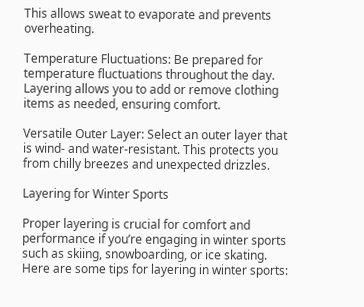This allows sweat to evaporate and prevents overheating.

Temperature Fluctuations: Be prepared for temperature fluctuations throughout the day. Layering allows you to add or remove clothing items as needed, ensuring comfort.

Versatile Outer Layer: Select an outer layer that is wind- and water-resistant. This protects you from chilly breezes and unexpected drizzles.

Layering for Winter Sports

Proper layering is crucial for comfort and performance if you’re engaging in winter sports such as skiing, snowboarding, or ice skating. Here are some tips for layering in winter sports: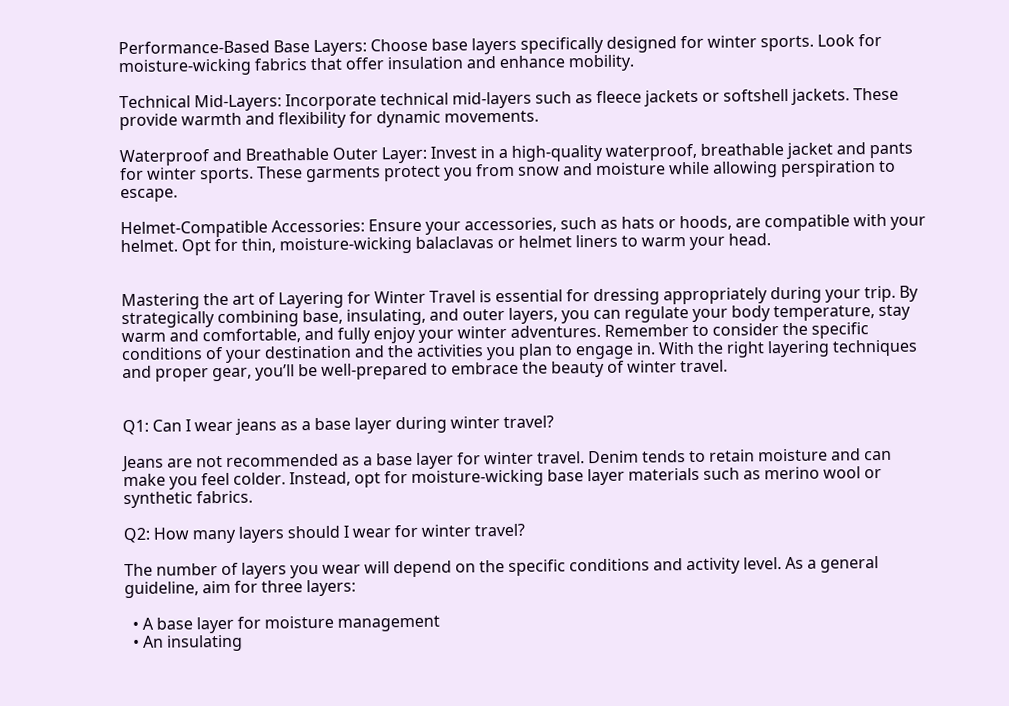Performance-Based Base Layers: Choose base layers specifically designed for winter sports. Look for moisture-wicking fabrics that offer insulation and enhance mobility.

Technical Mid-Layers: Incorporate technical mid-layers such as fleece jackets or softshell jackets. These provide warmth and flexibility for dynamic movements.

Waterproof and Breathable Outer Layer: Invest in a high-quality waterproof, breathable jacket and pants for winter sports. These garments protect you from snow and moisture while allowing perspiration to escape.

Helmet-Compatible Accessories: Ensure your accessories, such as hats or hoods, are compatible with your helmet. Opt for thin, moisture-wicking balaclavas or helmet liners to warm your head.


Mastering the art of Layering for Winter Travel is essential for dressing appropriately during your trip. By strategically combining base, insulating, and outer layers, you can regulate your body temperature, stay warm and comfortable, and fully enjoy your winter adventures. Remember to consider the specific conditions of your destination and the activities you plan to engage in. With the right layering techniques and proper gear, you’ll be well-prepared to embrace the beauty of winter travel.


Q1: Can I wear jeans as a base layer during winter travel?

Jeans are not recommended as a base layer for winter travel. Denim tends to retain moisture and can make you feel colder. Instead, opt for moisture-wicking base layer materials such as merino wool or synthetic fabrics.

Q2: How many layers should I wear for winter travel?

The number of layers you wear will depend on the specific conditions and activity level. As a general guideline, aim for three layers:

  • A base layer for moisture management
  • An insulating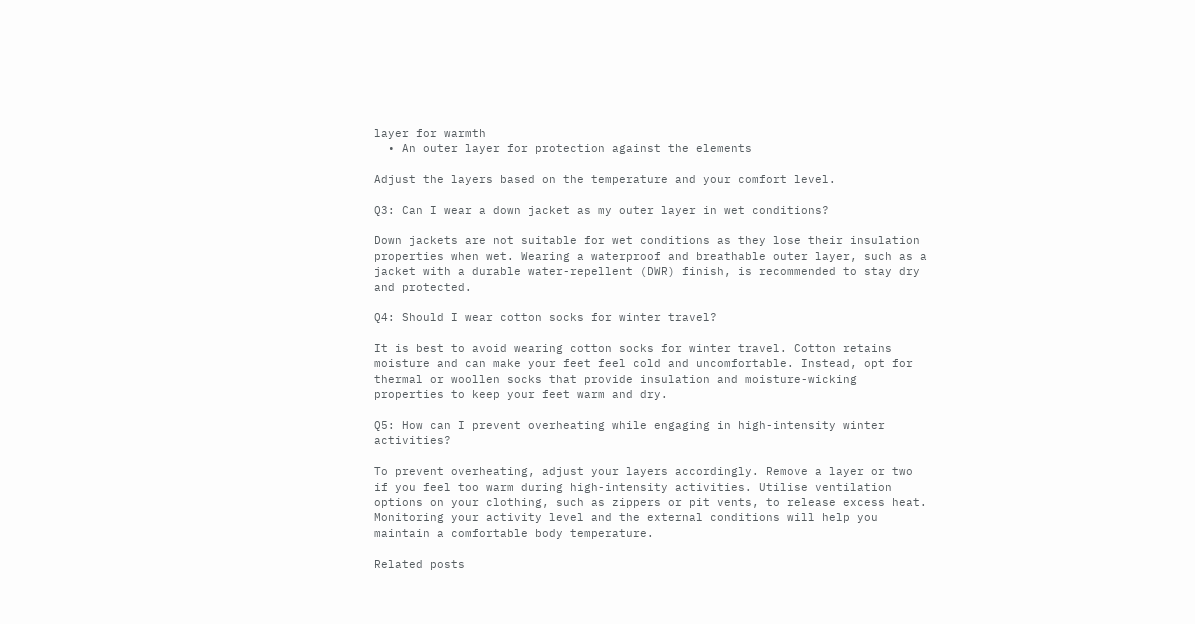layer for warmth
  • An outer layer for protection against the elements

Adjust the layers based on the temperature and your comfort level.

Q3: Can I wear a down jacket as my outer layer in wet conditions?

Down jackets are not suitable for wet conditions as they lose their insulation properties when wet. Wearing a waterproof and breathable outer layer, such as a jacket with a durable water-repellent (DWR) finish, is recommended to stay dry and protected.

Q4: Should I wear cotton socks for winter travel?

It is best to avoid wearing cotton socks for winter travel. Cotton retains moisture and can make your feet feel cold and uncomfortable. Instead, opt for thermal or woollen socks that provide insulation and moisture-wicking properties to keep your feet warm and dry.

Q5: How can I prevent overheating while engaging in high-intensity winter activities?

To prevent overheating, adjust your layers accordingly. Remove a layer or two if you feel too warm during high-intensity activities. Utilise ventilation options on your clothing, such as zippers or pit vents, to release excess heat. Monitoring your activity level and the external conditions will help you maintain a comfortable body temperature.

Related posts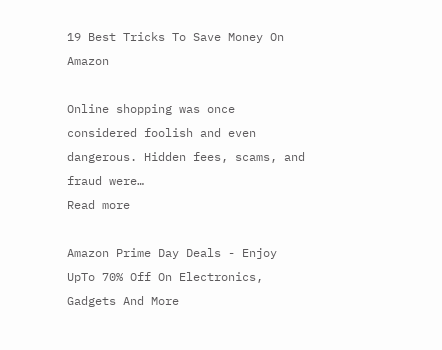19 Best Tricks To Save Money On Amazon

Online shopping was once considered foolish and even dangerous. Hidden fees, scams, and fraud were…
Read more

Amazon Prime Day Deals - Enjoy UpTo 70% Off On Electronics, Gadgets And More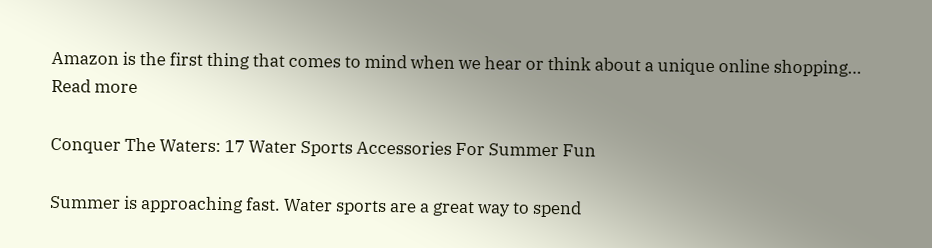Amazon is the first thing that comes to mind when we hear or think about a unique online shopping…
Read more

Conquer The Waters: 17 Water Sports Accessories For Summer Fun

Summer is approaching fast. Water sports are a great way to spend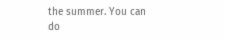the summer. You can do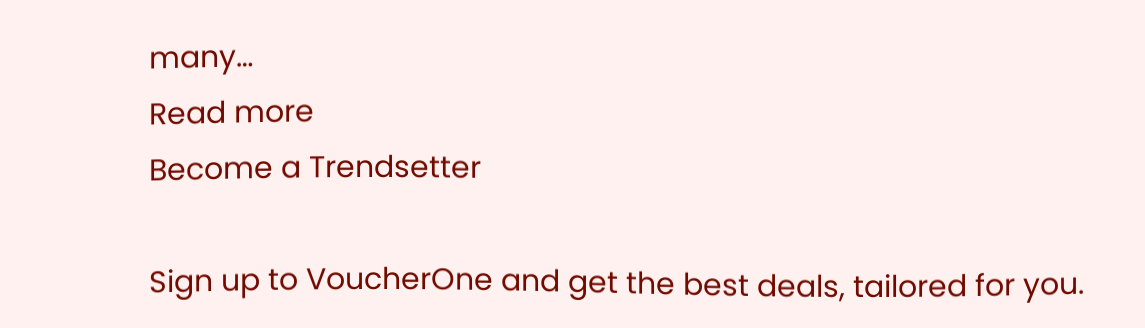many…
Read more
Become a Trendsetter

Sign up to VoucherOne and get the best deals, tailored for you.